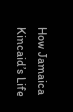How Jamaica Kincaid’s Life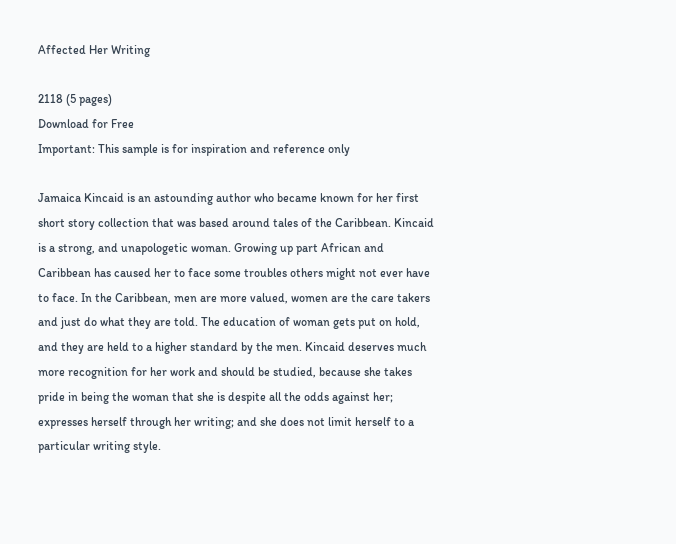Affected Her Writing

2118 (5 pages)
Download for Free
Important: This sample is for inspiration and reference only

Jamaica Kincaid is an astounding author who became known for her first short story collection that was based around tales of the Caribbean. Kincaid is a strong, and unapologetic woman. Growing up part African and Caribbean has caused her to face some troubles others might not ever have to face. In the Caribbean, men are more valued, women are the care takers and just do what they are told. The education of woman gets put on hold, and they are held to a higher standard by the men. Kincaid deserves much more recognition for her work and should be studied, because she takes pride in being the woman that she is despite all the odds against her; expresses herself through her writing; and she does not limit herself to a particular writing style.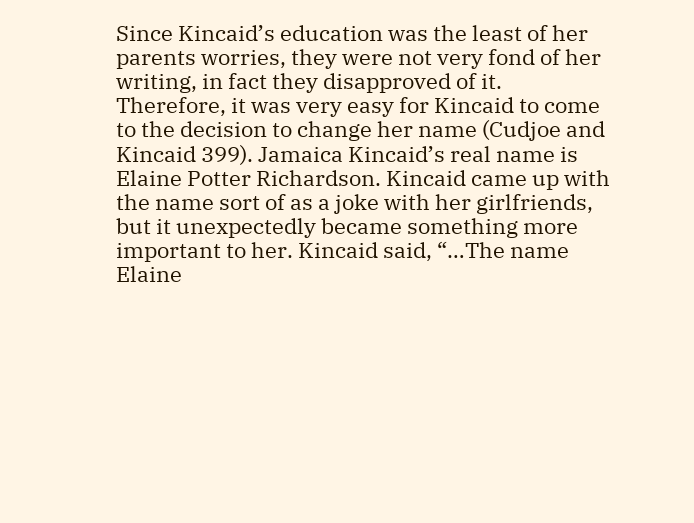Since Kincaid’s education was the least of her parents worries, they were not very fond of her writing, in fact they disapproved of it. Therefore, it was very easy for Kincaid to come to the decision to change her name (Cudjoe and Kincaid 399). Jamaica Kincaid’s real name is Elaine Potter Richardson. Kincaid came up with the name sort of as a joke with her girlfriends, but it unexpectedly became something more important to her. Kincaid said, “…The name Elaine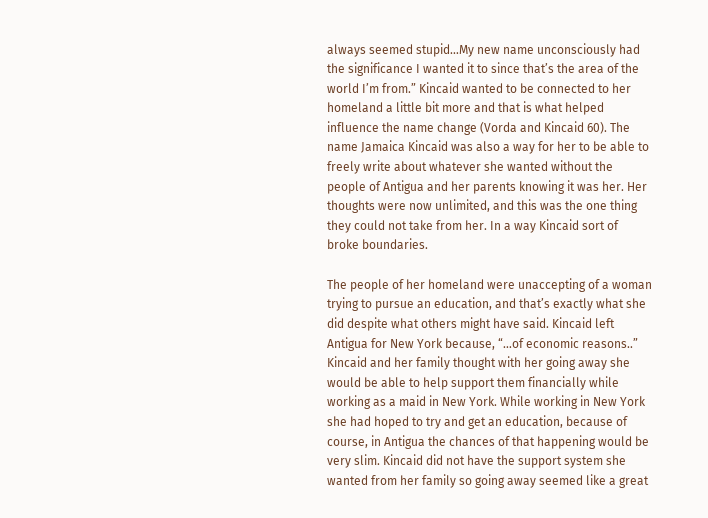always seemed stupid…My new name unconsciously had the significance I wanted it to since that’s the area of the world I’m from.” Kincaid wanted to be connected to her homeland a little bit more and that is what helped influence the name change (Vorda and Kincaid 60). The name Jamaica Kincaid was also a way for her to be able to freely write about whatever she wanted without the people of Antigua and her parents knowing it was her. Her thoughts were now unlimited, and this was the one thing they could not take from her. In a way Kincaid sort of broke boundaries.

The people of her homeland were unaccepting of a woman trying to pursue an education, and that’s exactly what she did despite what others might have said. Kincaid left Antigua for New York because, “…of economic reasons..” Kincaid and her family thought with her going away she would be able to help support them financially while working as a maid in New York. While working in New York she had hoped to try and get an education, because of course, in Antigua the chances of that happening would be very slim. Kincaid did not have the support system she wanted from her family so going away seemed like a great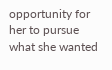opportunity for her to pursue what she wanted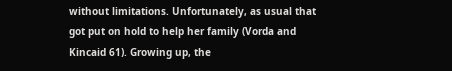without limitations. Unfortunately, as usual that got put on hold to help her family (Vorda and Kincaid 61). Growing up, the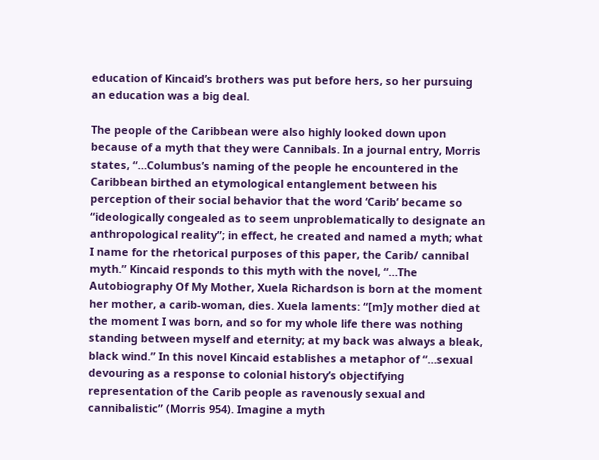education of Kincaid’s brothers was put before hers, so her pursuing an education was a big deal.

The people of the Caribbean were also highly looked down upon because of a myth that they were Cannibals. In a journal entry, Morris states, “…Columbus’s naming of the people he encountered in the Caribbean birthed an etymological entanglement between his perception of their social behavior that the word ‘Carib’ became so “ideologically congealed as to seem unproblematically to designate an anthropological reality”; in effect, he created and named a myth; what I name for the rhetorical purposes of this paper, the Carib/ cannibal myth.” Kincaid responds to this myth with the novel, “…The Autobiography Of My Mother, Xuela Richardson is born at the moment her mother, a carib-woman, dies. Xuela laments: “[m]y mother died at the moment I was born, and so for my whole life there was nothing standing between myself and eternity; at my back was always a bleak, black wind.” In this novel Kincaid establishes a metaphor of “…sexual devouring as a response to colonial history’s objectifying representation of the Carib people as ravenously sexual and cannibalistic” (Morris 954). Imagine a myth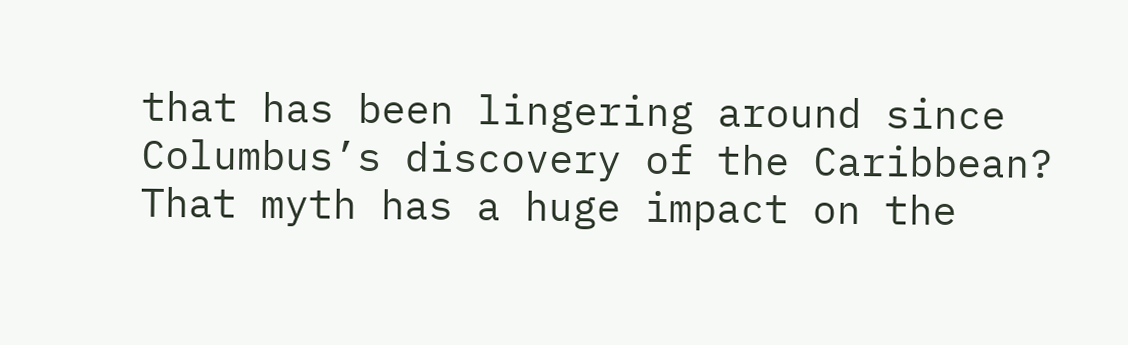that has been lingering around since Columbus’s discovery of the Caribbean? That myth has a huge impact on the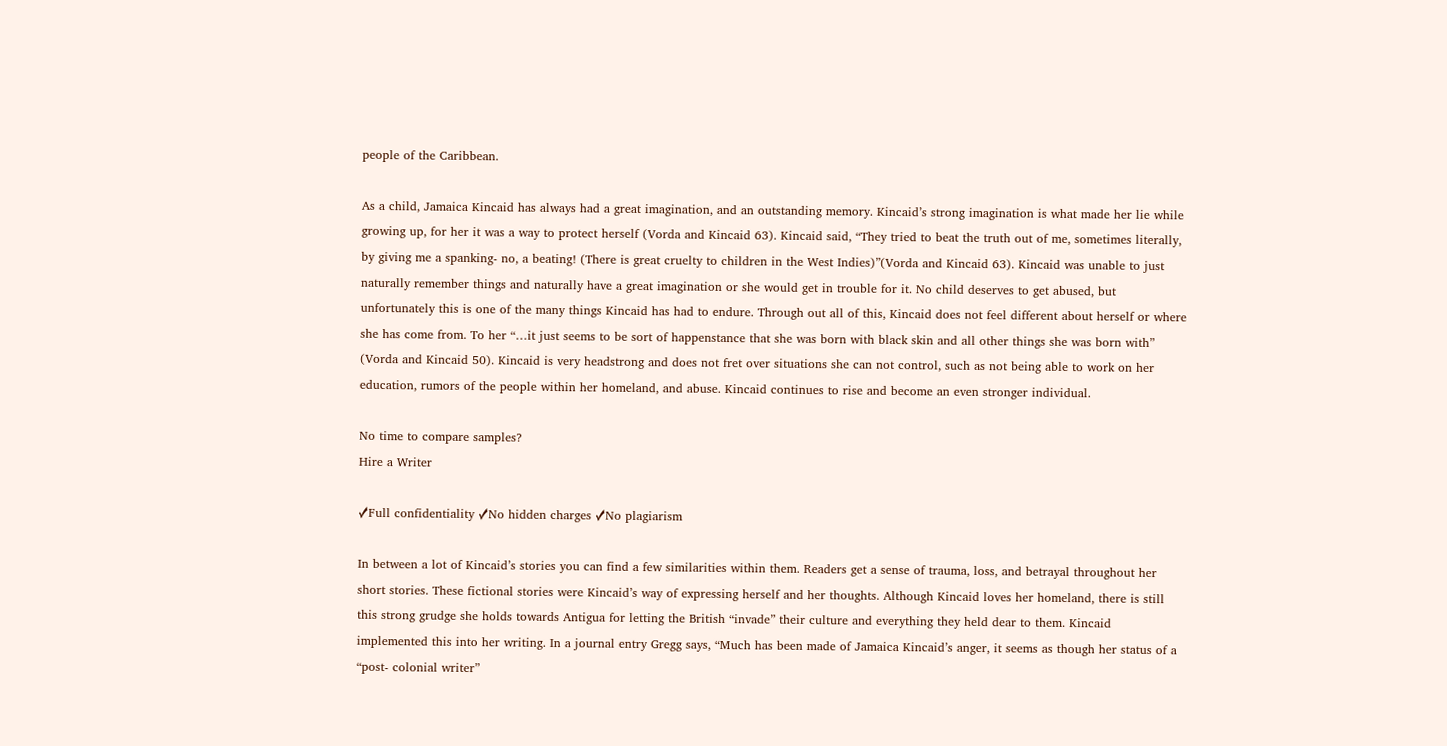people of the Caribbean.

As a child, Jamaica Kincaid has always had a great imagination, and an outstanding memory. Kincaid’s strong imagination is what made her lie while growing up, for her it was a way to protect herself (Vorda and Kincaid 63). Kincaid said, “They tried to beat the truth out of me, sometimes literally, by giving me a spanking- no, a beating! (There is great cruelty to children in the West Indies)”(Vorda and Kincaid 63). Kincaid was unable to just naturally remember things and naturally have a great imagination or she would get in trouble for it. No child deserves to get abused, but unfortunately this is one of the many things Kincaid has had to endure. Through out all of this, Kincaid does not feel different about herself or where she has come from. To her “…it just seems to be sort of happenstance that she was born with black skin and all other things she was born with” (Vorda and Kincaid 50). Kincaid is very headstrong and does not fret over situations she can not control, such as not being able to work on her education, rumors of the people within her homeland, and abuse. Kincaid continues to rise and become an even stronger individual.

No time to compare samples?
Hire a Writer

✓Full confidentiality ✓No hidden charges ✓No plagiarism

In between a lot of Kincaid’s stories you can find a few similarities within them. Readers get a sense of trauma, loss, and betrayal throughout her short stories. These fictional stories were Kincaid’s way of expressing herself and her thoughts. Although Kincaid loves her homeland, there is still this strong grudge she holds towards Antigua for letting the British “invade” their culture and everything they held dear to them. Kincaid implemented this into her writing. In a journal entry Gregg says, “Much has been made of Jamaica Kincaid’s anger, it seems as though her status of a “post- colonial writer”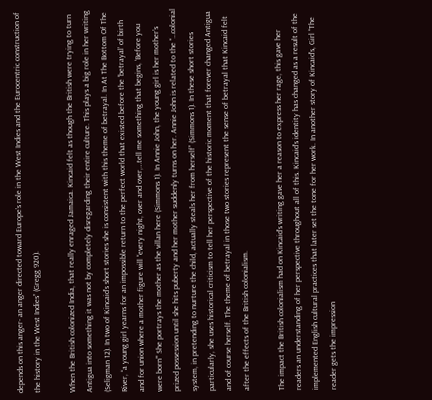depends on this anger- an anger directed toward Europe’s role in the West Indies and the Eurocentric construction of the history in the West Indies” (Gregg 920).

When the British colonized India, that really enraged Jamaica. Kincaid felt as though the British were trying to turn Antigua into something it was not by completely disregarding their entire culture. This plays a big role in her writing (Seligman 12). In two of Kincaid’s short stories she is consistent with this theme of betrayal. In At The Bottom Of The River, “a young girl yearns for an impossible return to the perfect world that existed before the ‘betrayal’ of birth and for union where a mother figure will “every night, over and over,…tell me something that begins, ‘Before you were born’” She portrays the mother as the villan here (Simmons 1). In Annie John, the young girl is her mother’s prized possession until she hits puberty and her mother suddenly turns on her. Annie John is related to the “…colonial system, in pretending to nurture the child, actually steals her from herself” (Simmons 1). In these short stories particularly, she uses historical criticism to tell her perspective of the historic moment that forever changed Antigua and of course herself. The theme of betrayal in those two stories represent the sense of betrayal that Kincaid felt after the effects of the British colonialism.

The impact the British colonialism had on Kincaid’s writing gave her a reason to express her rage, this gave her readers an understanding of her perspective throughout all of this. Kincaid’s identity has changed as a result of the implemented English cultural practices that later set the tone for her work. In another story of Kincaid’s, Girl “The reader gets the impression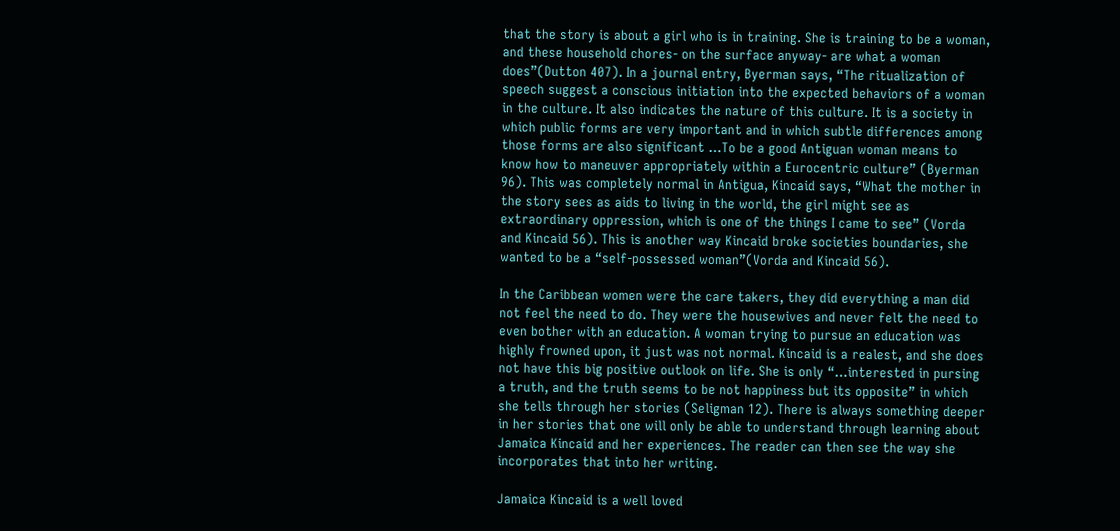that the story is about a girl who is in training. She is training to be a woman, and these household chores- on the surface anyway- are what a woman does”(Dutton 407). In a journal entry, Byerman says, “The ritualization of speech suggest a conscious initiation into the expected behaviors of a woman in the culture. It also indicates the nature of this culture. It is a society in which public forms are very important and in which subtle differences among those forms are also significant …To be a good Antiguan woman means to know how to maneuver appropriately within a Eurocentric culture” (Byerman 96). This was completely normal in Antigua, Kincaid says, “What the mother in the story sees as aids to living in the world, the girl might see as extraordinary oppression, which is one of the things I came to see” (Vorda and Kincaid 56). This is another way Kincaid broke societies boundaries, she wanted to be a “self-possessed woman”(Vorda and Kincaid 56).

In the Caribbean women were the care takers, they did everything a man did not feel the need to do. They were the housewives and never felt the need to even bother with an education. A woman trying to pursue an education was highly frowned upon, it just was not normal. Kincaid is a realest, and she does not have this big positive outlook on life. She is only “…interested in pursing a truth, and the truth seems to be not happiness but its opposite” in which she tells through her stories (Seligman 12). There is always something deeper in her stories that one will only be able to understand through learning about Jamaica Kincaid and her experiences. The reader can then see the way she incorporates that into her writing.

Jamaica Kincaid is a well loved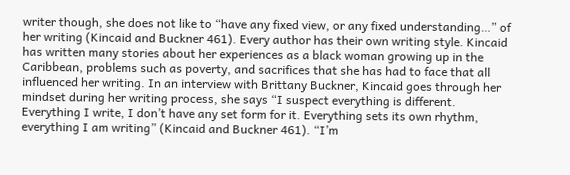writer though, she does not like to “have any fixed view, or any fixed understanding…” of her writing (Kincaid and Buckner 461). Every author has their own writing style. Kincaid has written many stories about her experiences as a black woman growing up in the Caribbean, problems such as poverty, and sacrifices that she has had to face that all influenced her writing. In an interview with Brittany Buckner, Kincaid goes through her mindset during her writing process, she says “I suspect everything is different. Everything I write, I don’t have any set form for it. Everything sets its own rhythm, everything I am writing” (Kincaid and Buckner 461). “I’m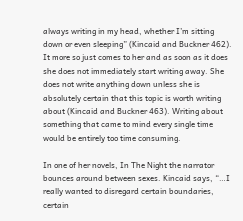always writing in my head, whether I’m sitting down or even sleeping” (Kincaid and Buckner 462). It more so just comes to her and as soon as it does she does not immediately start writing away. She does not write anything down unless she is absolutely certain that this topic is worth writing about (Kincaid and Buckner 463). Writing about something that came to mind every single time would be entirely too time consuming.

In one of her novels, In The Night the narrator bounces around between sexes. Kincaid says, “…I really wanted to disregard certain boundaries, certain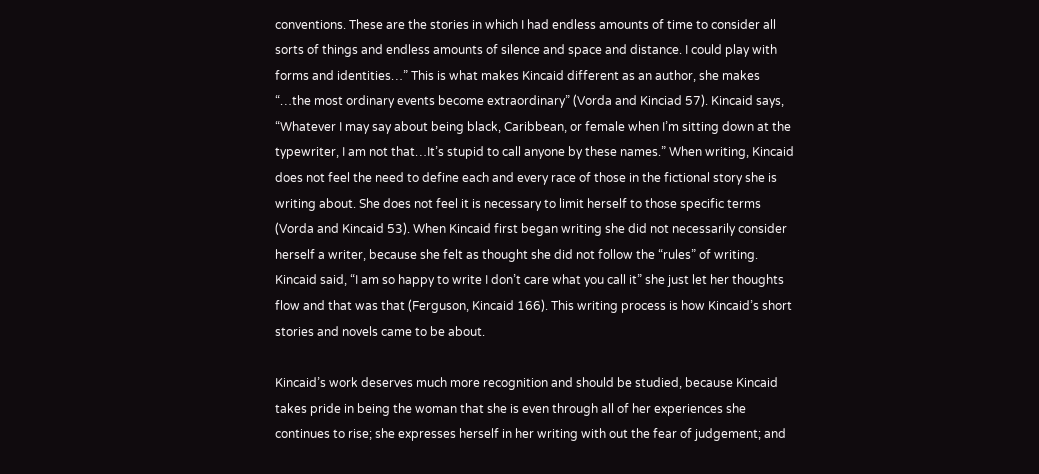conventions. These are the stories in which I had endless amounts of time to consider all sorts of things and endless amounts of silence and space and distance. I could play with forms and identities…” This is what makes Kincaid different as an author, she makes “…the most ordinary events become extraordinary” (Vorda and Kinciad 57). Kincaid says, “Whatever I may say about being black, Caribbean, or female when I’m sitting down at the typewriter, I am not that…It’s stupid to call anyone by these names.” When writing, Kincaid does not feel the need to define each and every race of those in the fictional story she is writing about. She does not feel it is necessary to limit herself to those specific terms (Vorda and Kincaid 53). When Kincaid first began writing she did not necessarily consider herself a writer, because she felt as thought she did not follow the “rules” of writing. Kincaid said, “I am so happy to write I don’t care what you call it” she just let her thoughts flow and that was that (Ferguson, Kincaid 166). This writing process is how Kincaid’s short stories and novels came to be about.

Kincaid’s work deserves much more recognition and should be studied, because Kincaid takes pride in being the woman that she is even through all of her experiences she continues to rise; she expresses herself in her writing with out the fear of judgement; and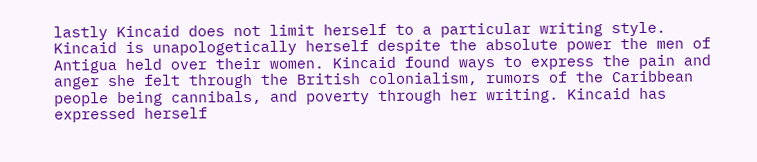lastly Kincaid does not limit herself to a particular writing style. Kincaid is unapologetically herself despite the absolute power the men of Antigua held over their women. Kincaid found ways to express the pain and anger she felt through the British colonialism, rumors of the Caribbean people being cannibals, and poverty through her writing. Kincaid has expressed herself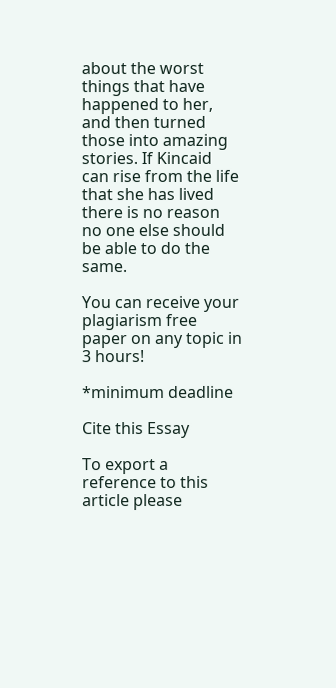about the worst things that have happened to her, and then turned those into amazing stories. If Kincaid can rise from the life that she has lived there is no reason no one else should be able to do the same.

You can receive your plagiarism free paper on any topic in 3 hours!

*minimum deadline

Cite this Essay

To export a reference to this article please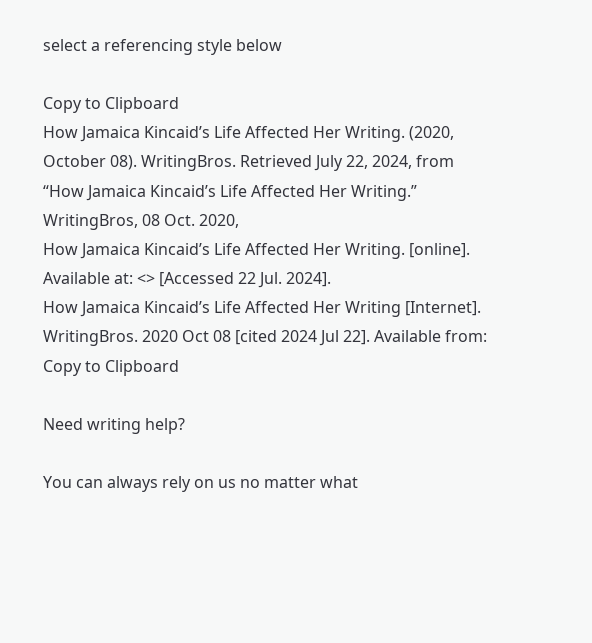select a referencing style below

Copy to Clipboard
How Jamaica Kincaid’s Life Affected Her Writing. (2020, October 08). WritingBros. Retrieved July 22, 2024, from
“How Jamaica Kincaid’s Life Affected Her Writing.” WritingBros, 08 Oct. 2020,
How Jamaica Kincaid’s Life Affected Her Writing. [online]. Available at: <> [Accessed 22 Jul. 2024].
How Jamaica Kincaid’s Life Affected Her Writing [Internet]. WritingBros. 2020 Oct 08 [cited 2024 Jul 22]. Available from:
Copy to Clipboard

Need writing help?

You can always rely on us no matter what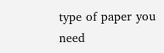type of paper you need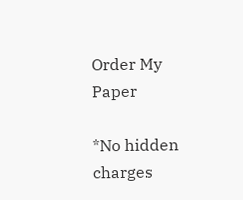Order My Paper

*No hidden charges